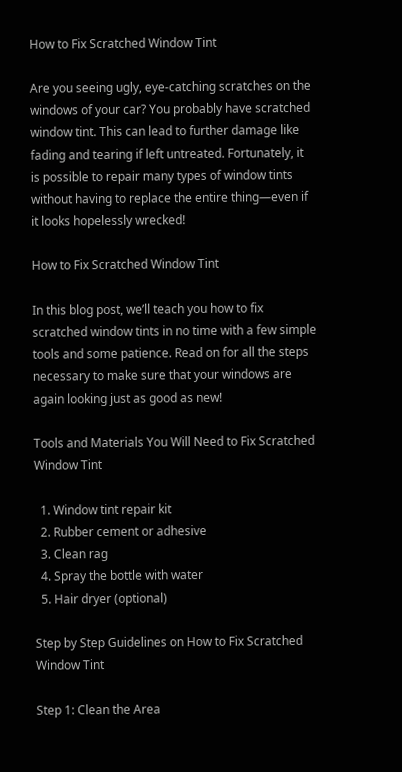How to Fix Scratched Window Tint

Are you seeing ugly, eye-catching scratches on the windows of your car? You probably have scratched window tint. This can lead to further damage like fading and tearing if left untreated. Fortunately, it is possible to repair many types of window tints without having to replace the entire thing—even if it looks hopelessly wrecked!

How to Fix Scratched Window Tint

In this blog post, we’ll teach you how to fix scratched window tints in no time with a few simple tools and some patience. Read on for all the steps necessary to make sure that your windows are again looking just as good as new!

Tools and Materials You Will Need to Fix Scratched Window Tint

  1. Window tint repair kit
  2. Rubber cement or adhesive
  3. Clean rag
  4. Spray the bottle with water
  5. Hair dryer (optional)

Step by Step Guidelines on How to Fix Scratched Window Tint

Step 1: Clean the Area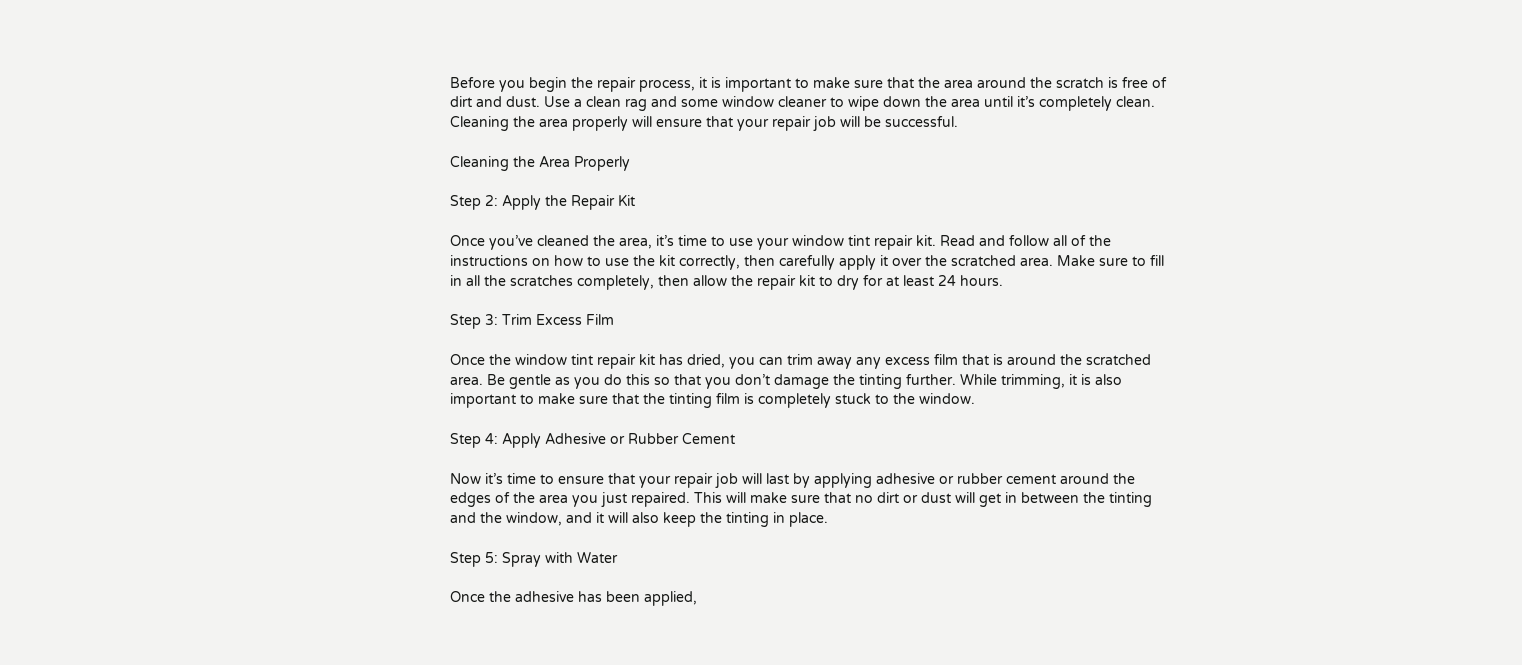Before you begin the repair process, it is important to make sure that the area around the scratch is free of dirt and dust. Use a clean rag and some window cleaner to wipe down the area until it’s completely clean. Cleaning the area properly will ensure that your repair job will be successful.

Cleaning the Area Properly

Step 2: Apply the Repair Kit

Once you’ve cleaned the area, it’s time to use your window tint repair kit. Read and follow all of the instructions on how to use the kit correctly, then carefully apply it over the scratched area. Make sure to fill in all the scratches completely, then allow the repair kit to dry for at least 24 hours.

Step 3: Trim Excess Film

Once the window tint repair kit has dried, you can trim away any excess film that is around the scratched area. Be gentle as you do this so that you don’t damage the tinting further. While trimming, it is also important to make sure that the tinting film is completely stuck to the window.

Step 4: Apply Adhesive or Rubber Cement

Now it’s time to ensure that your repair job will last by applying adhesive or rubber cement around the edges of the area you just repaired. This will make sure that no dirt or dust will get in between the tinting and the window, and it will also keep the tinting in place.

Step 5: Spray with Water

Once the adhesive has been applied,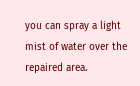you can spray a light mist of water over the repaired area.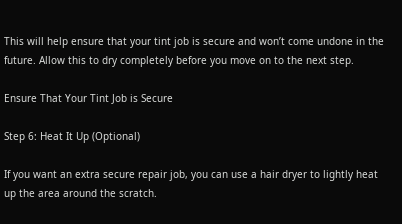This will help ensure that your tint job is secure and won’t come undone in the future. Allow this to dry completely before you move on to the next step.

Ensure That Your Tint Job is Secure

Step 6: Heat It Up (Optional)

If you want an extra secure repair job, you can use a hair dryer to lightly heat up the area around the scratch.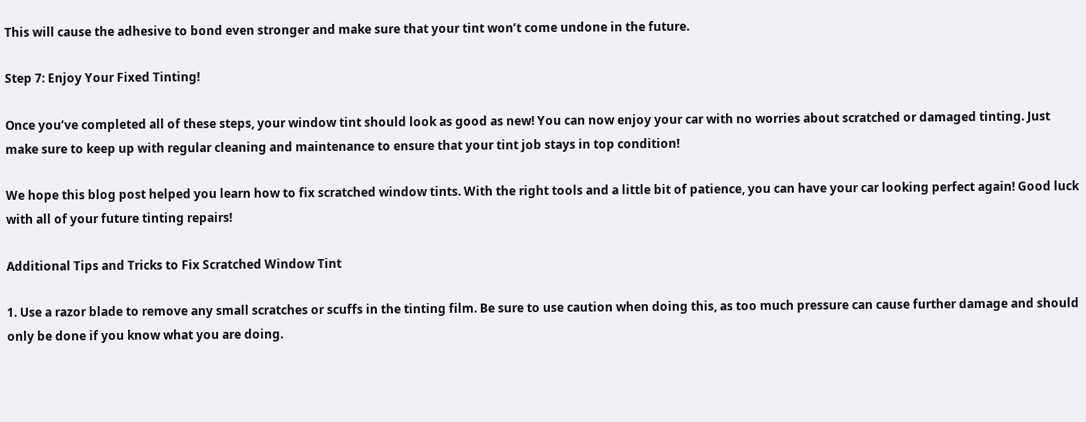This will cause the adhesive to bond even stronger and make sure that your tint won’t come undone in the future.

Step 7: Enjoy Your Fixed Tinting!

Once you’ve completed all of these steps, your window tint should look as good as new! You can now enjoy your car with no worries about scratched or damaged tinting. Just make sure to keep up with regular cleaning and maintenance to ensure that your tint job stays in top condition!

We hope this blog post helped you learn how to fix scratched window tints. With the right tools and a little bit of patience, you can have your car looking perfect again! Good luck with all of your future tinting repairs!

Additional Tips and Tricks to Fix Scratched Window Tint

1. Use a razor blade to remove any small scratches or scuffs in the tinting film. Be sure to use caution when doing this, as too much pressure can cause further damage and should only be done if you know what you are doing.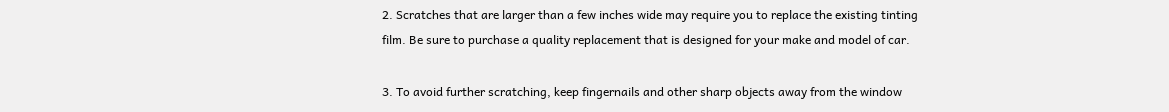2. Scratches that are larger than a few inches wide may require you to replace the existing tinting film. Be sure to purchase a quality replacement that is designed for your make and model of car.

3. To avoid further scratching, keep fingernails and other sharp objects away from the window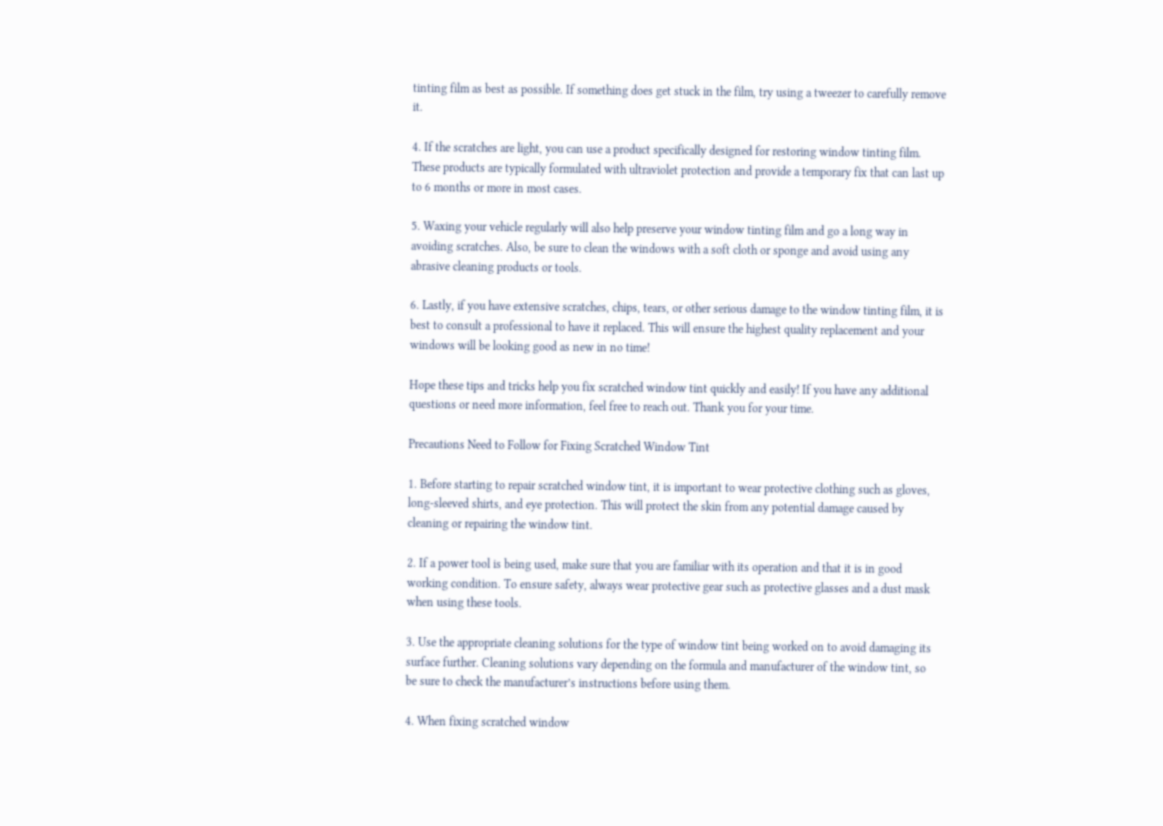tinting film as best as possible. If something does get stuck in the film, try using a tweezer to carefully remove it.

4. If the scratches are light, you can use a product specifically designed for restoring window tinting film. These products are typically formulated with ultraviolet protection and provide a temporary fix that can last up to 6 months or more in most cases.

5. Waxing your vehicle regularly will also help preserve your window tinting film and go a long way in avoiding scratches. Also, be sure to clean the windows with a soft cloth or sponge and avoid using any abrasive cleaning products or tools.

6. Lastly, if you have extensive scratches, chips, tears, or other serious damage to the window tinting film, it is best to consult a professional to have it replaced. This will ensure the highest quality replacement and your windows will be looking good as new in no time!

Hope these tips and tricks help you fix scratched window tint quickly and easily! If you have any additional questions or need more information, feel free to reach out. Thank you for your time.

Precautions Need to Follow for Fixing Scratched Window Tint

1. Before starting to repair scratched window tint, it is important to wear protective clothing such as gloves, long-sleeved shirts, and eye protection. This will protect the skin from any potential damage caused by cleaning or repairing the window tint.

2. If a power tool is being used, make sure that you are familiar with its operation and that it is in good working condition. To ensure safety, always wear protective gear such as protective glasses and a dust mask when using these tools.

3. Use the appropriate cleaning solutions for the type of window tint being worked on to avoid damaging its surface further. Cleaning solutions vary depending on the formula and manufacturer of the window tint, so be sure to check the manufacturer’s instructions before using them.

4. When fixing scratched window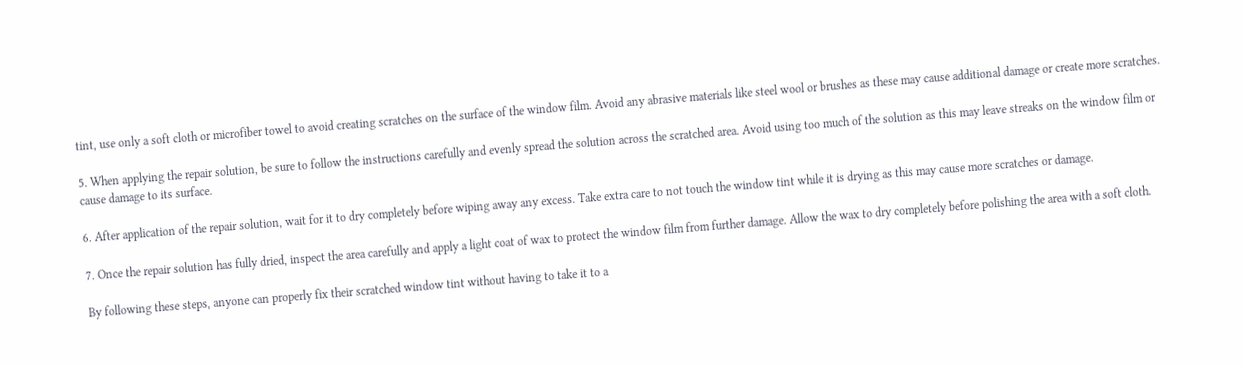tint, use only a soft cloth or microfiber towel to avoid creating scratches on the surface of the window film. Avoid any abrasive materials like steel wool or brushes as these may cause additional damage or create more scratches.

5. When applying the repair solution, be sure to follow the instructions carefully and evenly spread the solution across the scratched area. Avoid using too much of the solution as this may leave streaks on the window film or cause damage to its surface.

6. After application of the repair solution, wait for it to dry completely before wiping away any excess. Take extra care to not touch the window tint while it is drying as this may cause more scratches or damage.

7. Once the repair solution has fully dried, inspect the area carefully and apply a light coat of wax to protect the window film from further damage. Allow the wax to dry completely before polishing the area with a soft cloth.

By following these steps, anyone can properly fix their scratched window tint without having to take it to a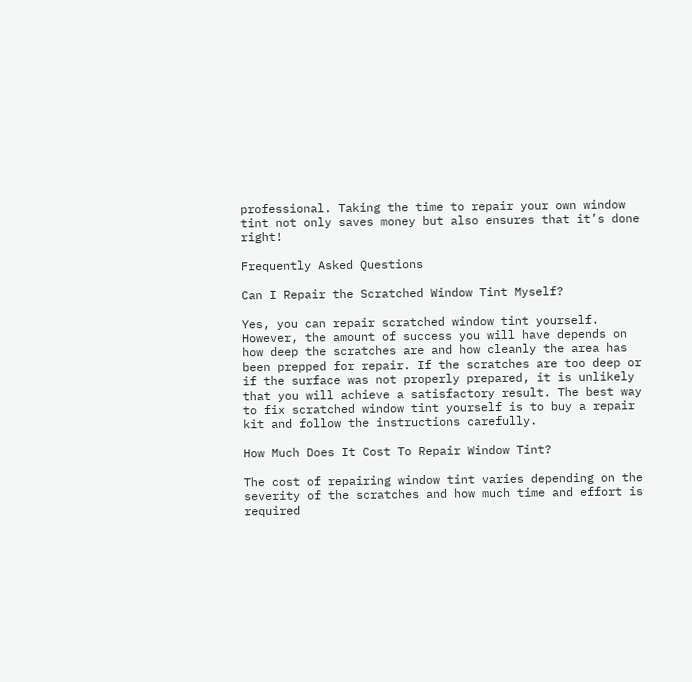professional. Taking the time to repair your own window tint not only saves money but also ensures that it’s done right!

Frequently Asked Questions

Can I Repair the Scratched Window Tint Myself?

Yes, you can repair scratched window tint yourself. However, the amount of success you will have depends on how deep the scratches are and how cleanly the area has been prepped for repair. If the scratches are too deep or if the surface was not properly prepared, it is unlikely that you will achieve a satisfactory result. The best way to fix scratched window tint yourself is to buy a repair kit and follow the instructions carefully.

How Much Does It Cost To Repair Window Tint?

The cost of repairing window tint varies depending on the severity of the scratches and how much time and effort is required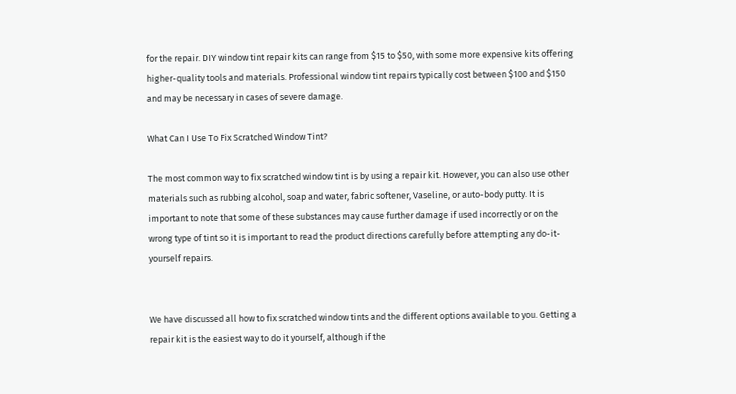for the repair. DIY window tint repair kits can range from $15 to $50, with some more expensive kits offering higher-quality tools and materials. Professional window tint repairs typically cost between $100 and $150 and may be necessary in cases of severe damage.

What Can I Use To Fix Scratched Window Tint?

The most common way to fix scratched window tint is by using a repair kit. However, you can also use other materials such as rubbing alcohol, soap and water, fabric softener, Vaseline, or auto-body putty. It is important to note that some of these substances may cause further damage if used incorrectly or on the wrong type of tint so it is important to read the product directions carefully before attempting any do-it-yourself repairs.


We have discussed all how to fix scratched window tints and the different options available to you. Getting a repair kit is the easiest way to do it yourself, although if the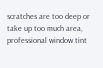scratches are too deep or take up too much area, professional window tint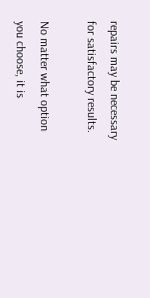repairs may be necessary for satisfactory results.

No matter what option you choose, it is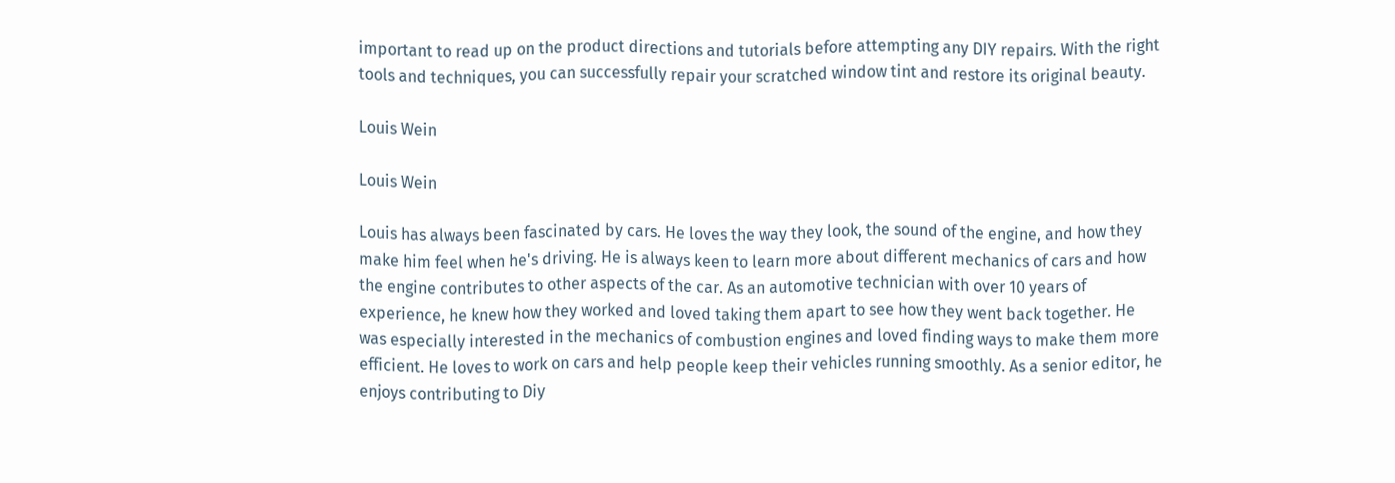important to read up on the product directions and tutorials before attempting any DIY repairs. With the right tools and techniques, you can successfully repair your scratched window tint and restore its original beauty.

Louis Wein

Louis Wein

Louis has always been fascinated by cars. He loves the way they look, the sound of the engine, and how they make him feel when he's driving. He is always keen to learn more about different mechanics of cars and how the engine contributes to other aspects of the car. As an automotive technician with over 10 years of experience, he knew how they worked and loved taking them apart to see how they went back together. He was especially interested in the mechanics of combustion engines and loved finding ways to make them more efficient. He loves to work on cars and help people keep their vehicles running smoothly. As a senior editor, he enjoys contributing to Diy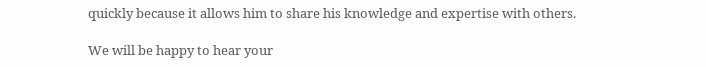quickly because it allows him to share his knowledge and expertise with others.

We will be happy to hear your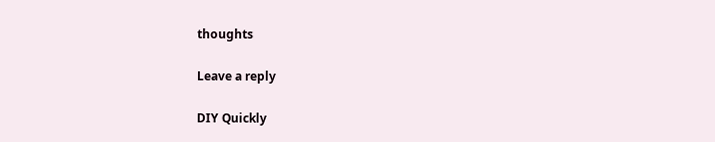thoughts

Leave a reply

DIY Quickly